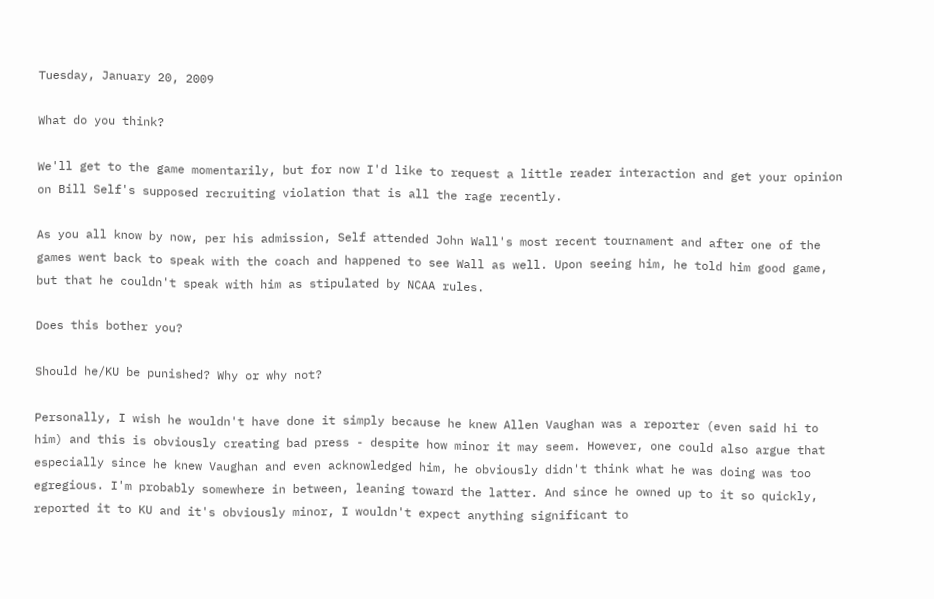Tuesday, January 20, 2009

What do you think?

We'll get to the game momentarily, but for now I'd like to request a little reader interaction and get your opinion on Bill Self's supposed recruiting violation that is all the rage recently.

As you all know by now, per his admission, Self attended John Wall's most recent tournament and after one of the games went back to speak with the coach and happened to see Wall as well. Upon seeing him, he told him good game, but that he couldn't speak with him as stipulated by NCAA rules.

Does this bother you?

Should he/KU be punished? Why or why not?

Personally, I wish he wouldn't have done it simply because he knew Allen Vaughan was a reporter (even said hi to him) and this is obviously creating bad press - despite how minor it may seem. However, one could also argue that especially since he knew Vaughan and even acknowledged him, he obviously didn't think what he was doing was too egregious. I'm probably somewhere in between, leaning toward the latter. And since he owned up to it so quickly, reported it to KU and it's obviously minor, I wouldn't expect anything significant to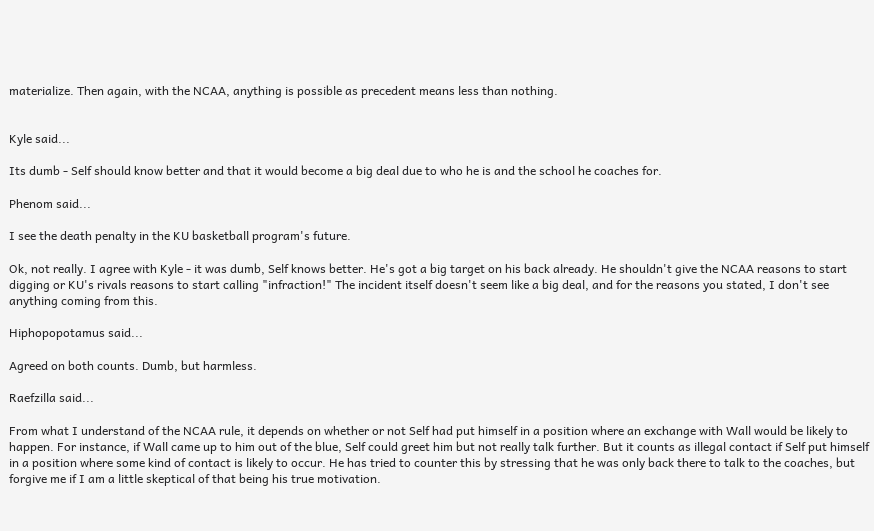materialize. Then again, with the NCAA, anything is possible as precedent means less than nothing.


Kyle said...

Its dumb - Self should know better and that it would become a big deal due to who he is and the school he coaches for.

Phenom said...

I see the death penalty in the KU basketball program's future.

Ok, not really. I agree with Kyle - it was dumb, Self knows better. He's got a big target on his back already. He shouldn't give the NCAA reasons to start digging or KU's rivals reasons to start calling "infraction!" The incident itself doesn't seem like a big deal, and for the reasons you stated, I don't see anything coming from this.

Hiphopopotamus said...

Agreed on both counts. Dumb, but harmless.

Raefzilla said...

From what I understand of the NCAA rule, it depends on whether or not Self had put himself in a position where an exchange with Wall would be likely to happen. For instance, if Wall came up to him out of the blue, Self could greet him but not really talk further. But it counts as illegal contact if Self put himself in a position where some kind of contact is likely to occur. He has tried to counter this by stressing that he was only back there to talk to the coaches, but forgive me if I am a little skeptical of that being his true motivation.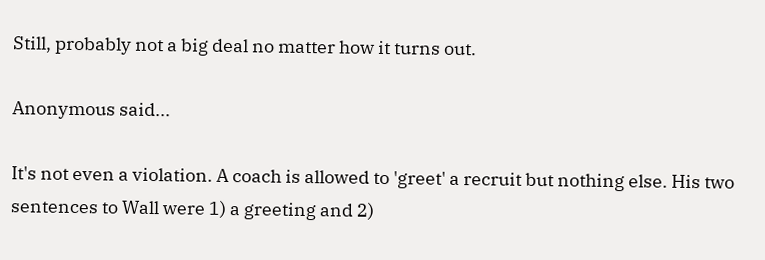Still, probably not a big deal no matter how it turns out.

Anonymous said...

It's not even a violation. A coach is allowed to 'greet' a recruit but nothing else. His two sentences to Wall were 1) a greeting and 2)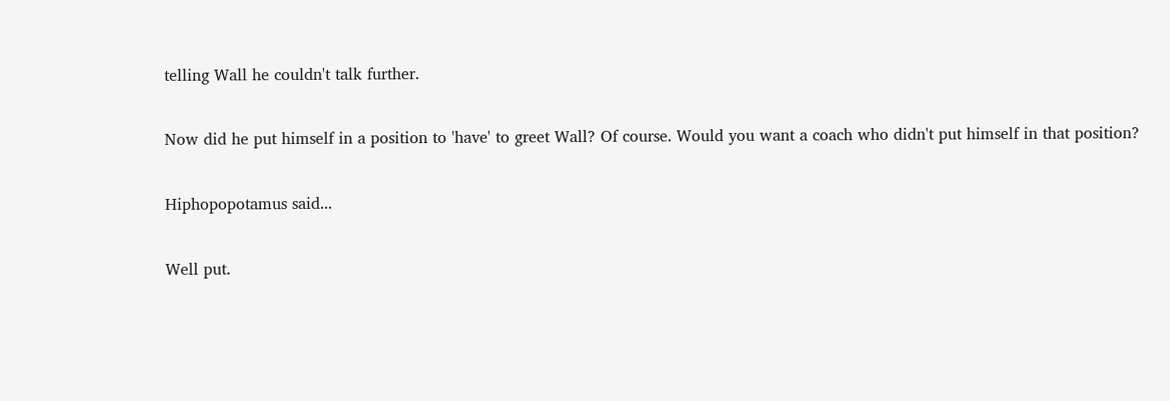telling Wall he couldn't talk further.

Now did he put himself in a position to 'have' to greet Wall? Of course. Would you want a coach who didn't put himself in that position?

Hiphopopotamus said...

Well put.